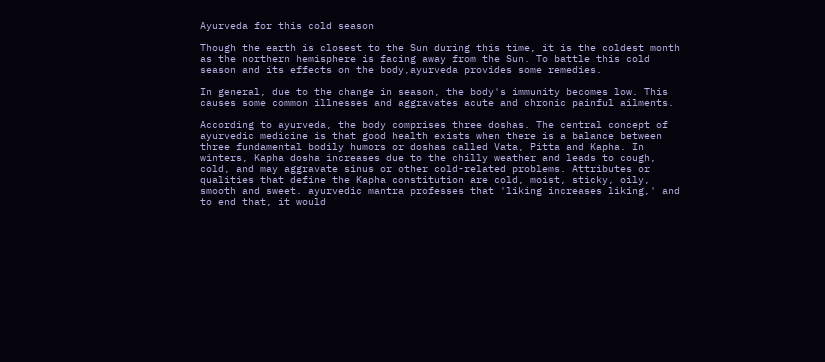Ayurveda for this cold season

Though the earth is closest to the Sun during this time, it is the coldest month as the northern hemisphere is facing away from the Sun. To battle this cold season and its effects on the body,ayurveda provides some remedies.

In general, due to the change in season, the body's immunity becomes low. This causes some common illnesses and aggravates acute and chronic painful ailments.

According to ayurveda, the body comprises three doshas. The central concept of ayurvedic medicine is that good health exists when there is a balance between three fundamental bodily humors or doshas called Vata, Pitta and Kapha. In winters, Kapha dosha increases due to the chilly weather and leads to cough, cold, and may aggravate sinus or other cold-related problems. Attributes or qualities that define the Kapha constitution are cold, moist, sticky, oily, smooth and sweet. ayurvedic mantra professes that 'liking increases liking,' and to end that, it would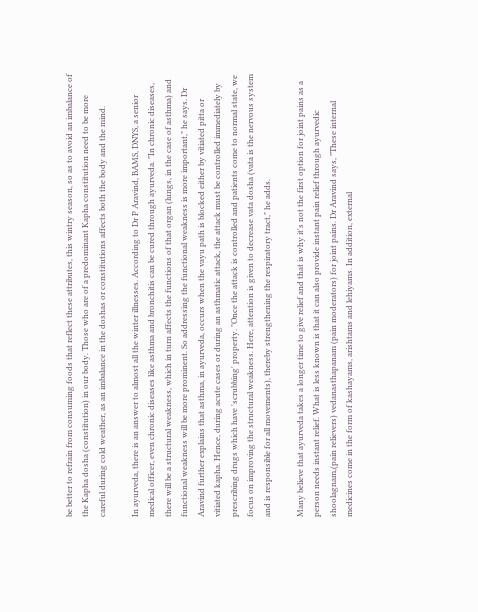be better to refrain from consuming foods that reflect these attributes, this wintry season, so as to avoid an imbalance of the Kapha dosha (constitution) in our body. Those who are of a predominant Kapha constitution need to be more careful during cold weather, as an imbalance in the doshas or constitutions affects both the body and the mind.

In ayurveda, there is an answer to almost all the winter illnesses. According to Dr P Aravind, BAMS, DNYS, a senior medical officer, even chronic diseases like asthma and bronchitis can be cured through ayurveda. "In chronic diseases, there will be a structural weakness, which in turn affects the functions of that organ (lungs, in the case of asthma) and functional weakness will be more prominent. So addressing the functional weakness is more important," he says. Dr Aravind further explains that asthma, in ayurveda, occurs when the vayu path is blocked either by vitiated pitta or vitiated kapha. Hence, during acute cases or during an asthmatic attack, the attack must be controlled immediately by prescribing drugs which have 'scrubbing' property. "Once the attack is controlled and patients come to normal state, we focus on improving the structural weakness. Here, attention is given to decrease vata dosha (vata is the nervous system and is responsible for all movements), thereby strengthening the respiratory tract," he adds.

Many believe that ayurveda takes a longer time to give relief and that is why it's not the first option for joint pains as a person needs instant relief. What is less known is that it can also provide instant pain relief through ayurvedic shoolagnam,(pain relievers) vedanasthapanam (pain moderators) for joint pains. Dr Aravind says, "These internal medicines come in the form of kashayams, arishtams and lehiyams. In addition, external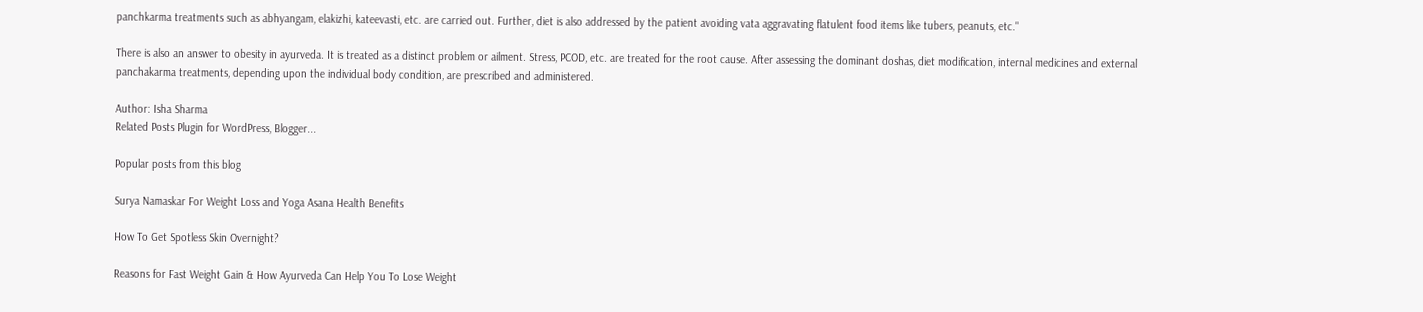panchkarma treatments such as abhyangam, elakizhi, kateevasti, etc. are carried out. Further, diet is also addressed by the patient avoiding vata aggravating flatulent food items like tubers, peanuts, etc."

There is also an answer to obesity in ayurveda. It is treated as a distinct problem or ailment. Stress, PCOD, etc. are treated for the root cause. After assessing the dominant doshas, diet modification, internal medicines and external panchakarma treatments, depending upon the individual body condition, are prescribed and administered.

Author: Isha Sharma
Related Posts Plugin for WordPress, Blogger...

Popular posts from this blog

Surya Namaskar For Weight Loss and Yoga Asana Health Benefits

How To Get Spotless Skin Overnight?

Reasons for Fast Weight Gain & How Ayurveda Can Help You To Lose Weight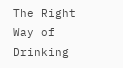The Right Way of Drinking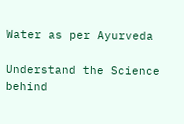Water as per Ayurveda

Understand the Science behind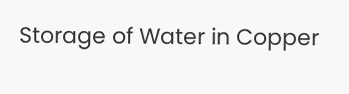Storage of Water in Copper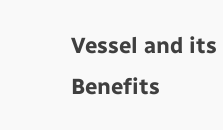Vessel and its Benefits